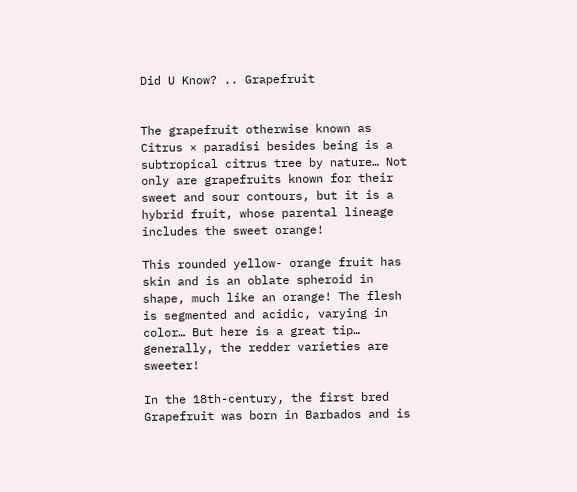Did U Know? .. Grapefruit


The grapefruit otherwise known as Citrus × paradisi besides being is a subtropical citrus tree by nature… Not only are grapefruits known for their sweet and sour contours, but it is a hybrid fruit, whose parental lineage includes the sweet orange!

This rounded yellow- orange fruit has skin and is an oblate spheroid in shape, much like an orange! The flesh is segmented and acidic, varying in color… But here is a great tip… generally, the redder varieties are sweeter!

In the 18th-century, the first bred Grapefruit was born in Barbados and is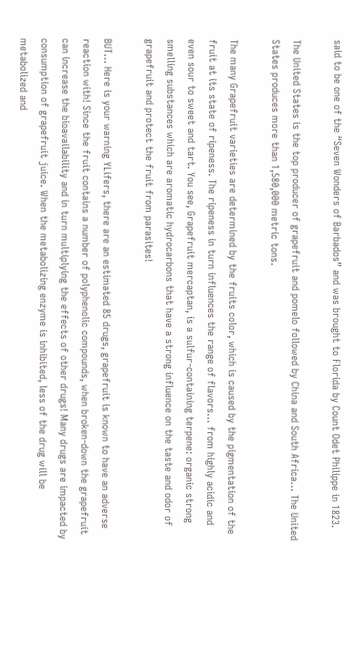said to be one of the “Seven Wonders of Barbados” and was brought to Florida by Count Odet Philippe in 1823.

The United States is the top producer of grapefruit and pomelo followed by China and South Africa… The United States produces more than 1,580,000 metric tons.

The many Grapefruit varieties are determined by the fruits color, which is caused by the pigmentation of the fruit at its state of ripeness. The ripeness in turn influences the range of flavors… from highly acidic and even sour to sweet and tart. You see, Grapefruit mercaptan, is a sulfur-containing terpene: organic strong smelling substances which are aromatic hydrocarbons that have a strong influence on the taste and odor of grapefruit and protect the fruit from parasites!

BUT… Here is your warning YLifers, there are an estimated 85 drugs, grapefruit is known to have an adverse reaction with! Since the fruit contains a number of polyphenolic compounds, when broken-down the grapefruit can increase the bioavailability and in turn multiplying the effects of other drugs! Many drugs are impacted by consumption of grapefruit juice. When the metabolizing enzyme is inhibited, less of the drug will be metabolized and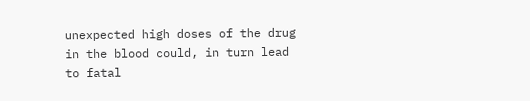unexpected high doses of the drug in the blood could, in turn lead to fatal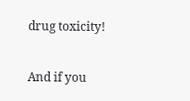drug toxicity!

And if you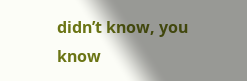didn’t know, you know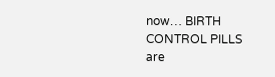now… BIRTH CONTROL PILLS are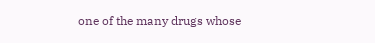one of the many drugs whose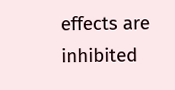effects are inhibited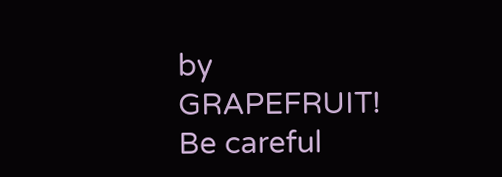by GRAPEFRUIT! Be careful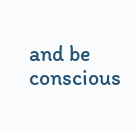and be conscious